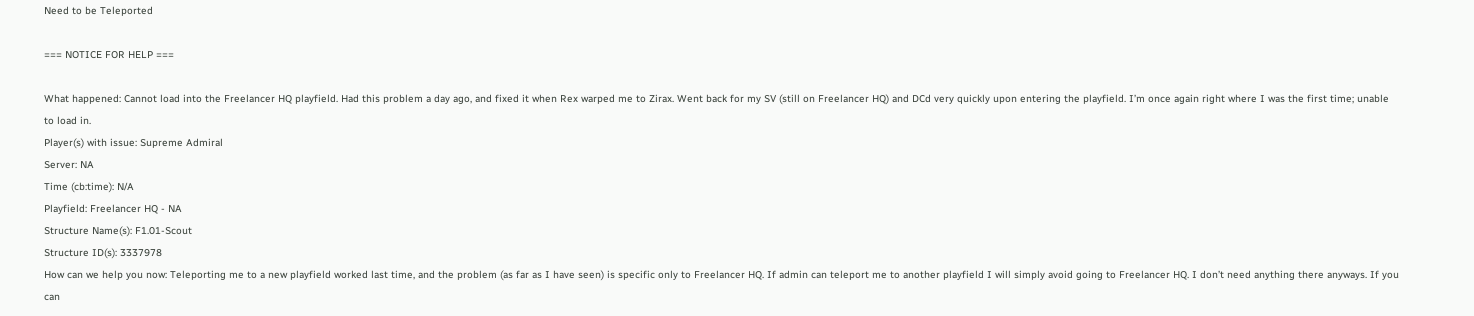Need to be Teleported

=== NOTICE FOR HELP ===

What happened: Cannot load into the Freelancer HQ playfield. Had this problem a day ago, and fixed it when Rex warped me to Zirax. Went back for my SV (still on Freelancer HQ) and DCd very quickly upon entering the playfield. I’m once again right where I was the first time; unable to load in.
Player(s) with issue: Supreme Admiral
Server: NA
Time (cb:time): N/A
Playfield: Freelancer HQ - NA
Structure Name(s): F1.01-Scout
Structure ID(s): 3337978
How can we help you now: Teleporting me to a new playfield worked last time, and the problem (as far as I have seen) is specific only to Freelancer HQ. If admin can teleport me to another playfield I will simply avoid going to Freelancer HQ. I don’t need anything there anyways. If you can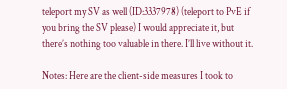teleport my SV as well (ID:3337978) (teleport to PvE if you bring the SV please) I would appreciate it, but there’s nothing too valuable in there. I’ll live without it.

Notes: Here are the client-side measures I took to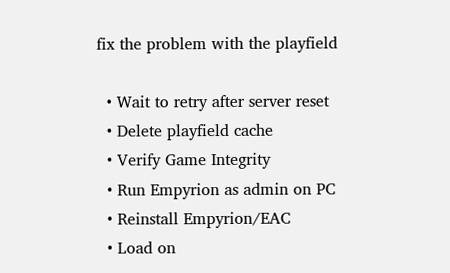fix the problem with the playfield

  • Wait to retry after server reset
  • Delete playfield cache
  • Verify Game Integrity
  • Run Empyrion as admin on PC
  • Reinstall Empyrion/EAC
  • Load on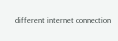different internet connection